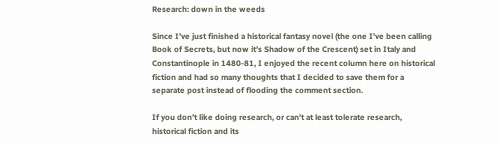Research: down in the weeds

Since I’ve just finished a historical fantasy novel (the one I’ve been calling Book of Secrets, but now it’s Shadow of the Crescent) set in Italy and Constantinople in 1480-81, I enjoyed the recent column here on historical fiction and had so many thoughts that I decided to save them for a separate post instead of flooding the comment section.

If you don’t like doing research, or can’t at least tolerate research, historical fiction and its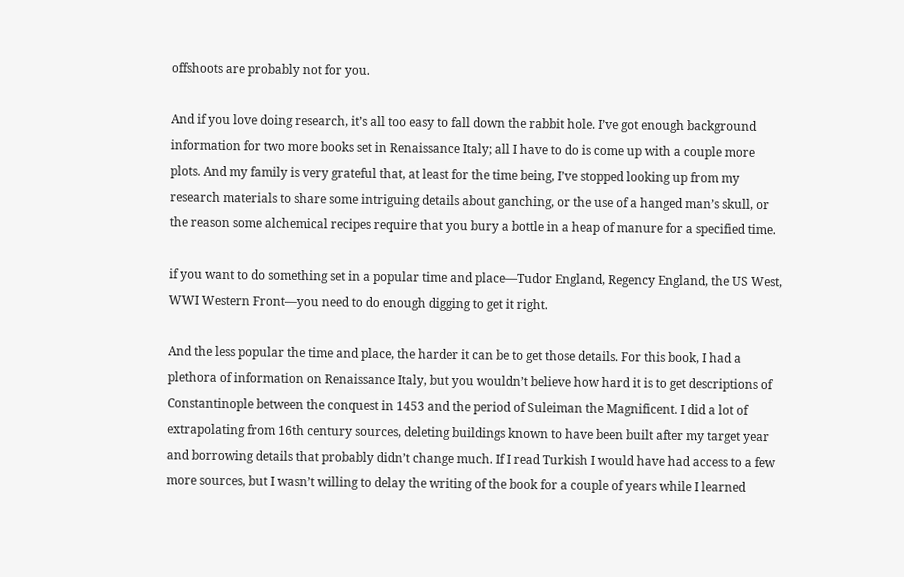offshoots are probably not for you.

And if you love doing research, it’s all too easy to fall down the rabbit hole. I’ve got enough background information for two more books set in Renaissance Italy; all I have to do is come up with a couple more plots. And my family is very grateful that, at least for the time being, I’ve stopped looking up from my research materials to share some intriguing details about ganching, or the use of a hanged man’s skull, or the reason some alchemical recipes require that you bury a bottle in a heap of manure for a specified time.

if you want to do something set in a popular time and place—Tudor England, Regency England, the US West, WWI Western Front—you need to do enough digging to get it right.

And the less popular the time and place, the harder it can be to get those details. For this book, I had a plethora of information on Renaissance Italy, but you wouldn’t believe how hard it is to get descriptions of Constantinople between the conquest in 1453 and the period of Suleiman the Magnificent. I did a lot of extrapolating from 16th century sources, deleting buildings known to have been built after my target year and borrowing details that probably didn’t change much. If I read Turkish I would have had access to a few more sources, but I wasn’t willing to delay the writing of the book for a couple of years while I learned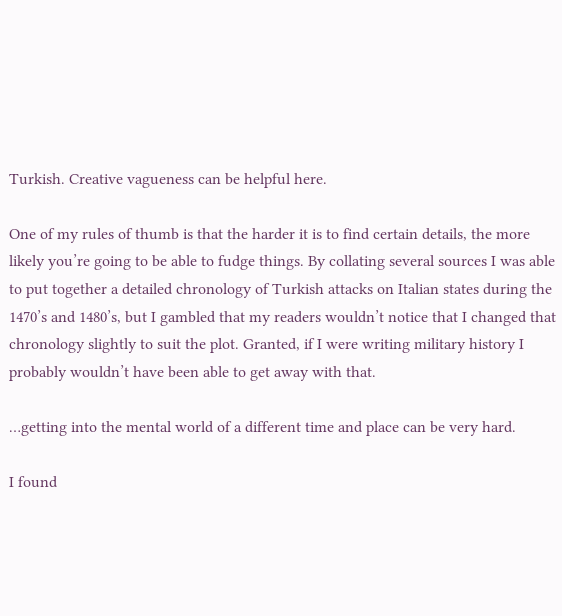Turkish. Creative vagueness can be helpful here.

One of my rules of thumb is that the harder it is to find certain details, the more likely you’re going to be able to fudge things. By collating several sources I was able to put together a detailed chronology of Turkish attacks on Italian states during the 1470’s and 1480’s, but I gambled that my readers wouldn’t notice that I changed that chronology slightly to suit the plot. Granted, if I were writing military history I probably wouldn’t have been able to get away with that.

…getting into the mental world of a different time and place can be very hard.

I found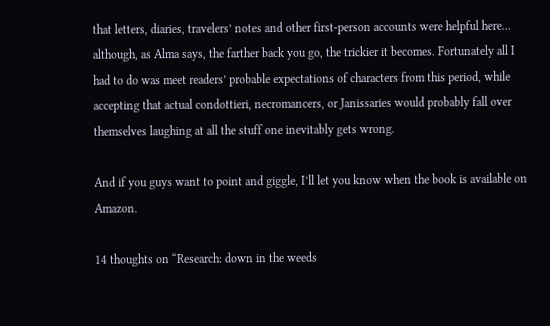that letters, diaries, travelers’ notes and other first-person accounts were helpful here… although, as Alma says, the farther back you go, the trickier it becomes. Fortunately all I had to do was meet readers’ probable expectations of characters from this period, while accepting that actual condottieri, necromancers, or Janissaries would probably fall over themselves laughing at all the stuff one inevitably gets wrong.

And if you guys want to point and giggle, I’ll let you know when the book is available on Amazon.

14 thoughts on “Research: down in the weeds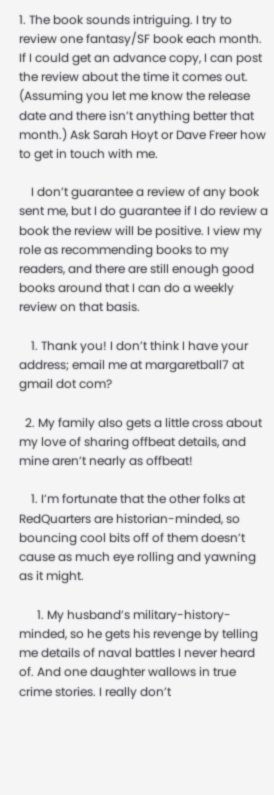1. The book sounds intriguing. I try to review one fantasy/SF book each month. If I could get an advance copy, I can post the review about the time it comes out. (Assuming you let me know the release date and there isn’t anything better that month.) Ask Sarah Hoyt or Dave Freer how to get in touch with me.

    I don’t guarantee a review of any book sent me, but I do guarantee if I do review a book the review will be positive. I view my role as recommending books to my readers, and there are still enough good books around that I can do a weekly review on that basis.

    1. Thank you! I don’t think I have your address; email me at margaretball7 at gmail dot com?

  2. My family also gets a little cross about my love of sharing offbeat details, and mine aren’t nearly as offbeat!

    1. I’m fortunate that the other folks at RedQuarters are historian-minded, so bouncing cool bits off of them doesn’t cause as much eye rolling and yawning as it might.

      1. My husband’s military-history-minded, so he gets his revenge by telling me details of naval battles I never heard of. And one daughter wallows in true crime stories. I really don’t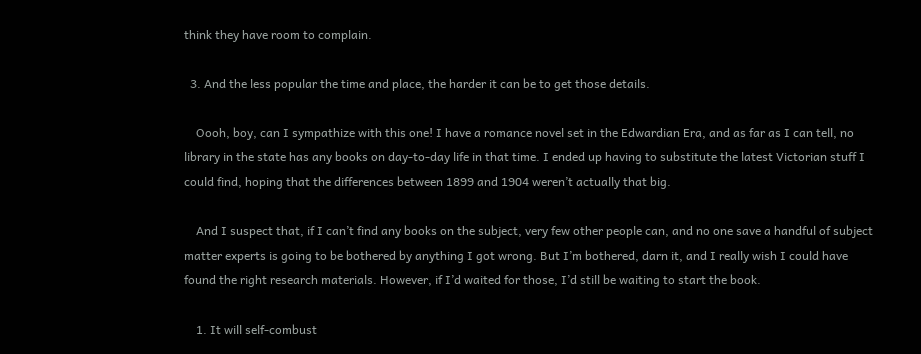think they have room to complain.

  3. And the less popular the time and place, the harder it can be to get those details.

    Oooh, boy, can I sympathize with this one! I have a romance novel set in the Edwardian Era, and as far as I can tell, no library in the state has any books on day-to-day life in that time. I ended up having to substitute the latest Victorian stuff I could find, hoping that the differences between 1899 and 1904 weren’t actually that big.

    And I suspect that, if I can’t find any books on the subject, very few other people can, and no one save a handful of subject matter experts is going to be bothered by anything I got wrong. But I’m bothered, darn it, and I really wish I could have found the right research materials. However, if I’d waited for those, I’d still be waiting to start the book.

    1. It will self-combust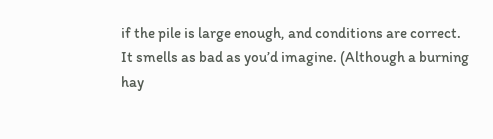if the pile is large enough, and conditions are correct. It smells as bad as you’d imagine. (Although a burning hay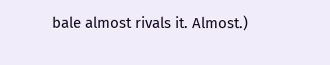bale almost rivals it. Almost.)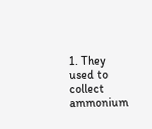1. They used to collect ammonium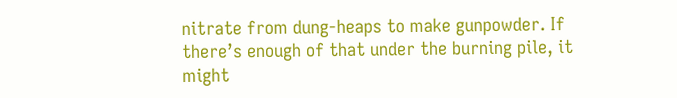nitrate from dung-heaps to make gunpowder. If there’s enough of that under the burning pile, it might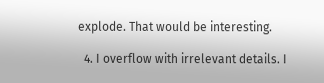explode. That would be interesting.

  4. I overflow with irrelevant details. I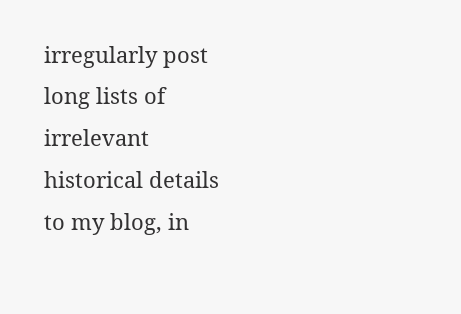irregularly post long lists of irrelevant historical details to my blog, in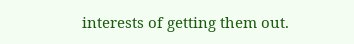interests of getting them out.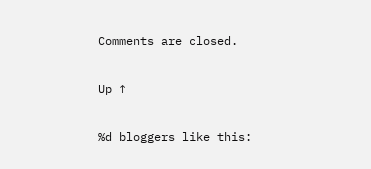Comments are closed.

Up ↑

%d bloggers like this: